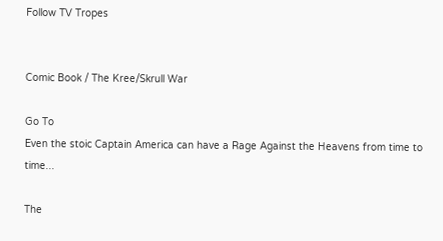Follow TV Tropes


Comic Book / The Kree/Skrull War

Go To
Even the stoic Captain America can have a Rage Against the Heavens from time to time...

The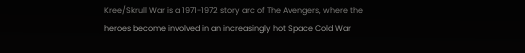Kree/Skrull War is a 1971-1972 story arc of The Avengers, where the heroes become involved in an increasingly hot Space Cold War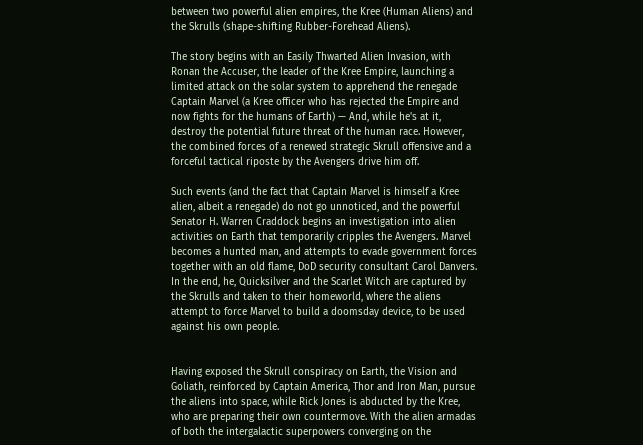between two powerful alien empires, the Kree (Human Aliens) and the Skrulls (shape-shifting Rubber-Forehead Aliens).

The story begins with an Easily Thwarted Alien Invasion, with Ronan the Accuser, the leader of the Kree Empire, launching a limited attack on the solar system to apprehend the renegade Captain Marvel (a Kree officer who has rejected the Empire and now fights for the humans of Earth) — And, while he's at it, destroy the potential future threat of the human race. However, the combined forces of a renewed strategic Skrull offensive and a forceful tactical riposte by the Avengers drive him off.

Such events (and the fact that Captain Marvel is himself a Kree alien, albeit a renegade) do not go unnoticed, and the powerful Senator H. Warren Craddock begins an investigation into alien activities on Earth that temporarily cripples the Avengers. Marvel becomes a hunted man, and attempts to evade government forces together with an old flame, DoD security consultant Carol Danvers. In the end, he, Quicksilver and the Scarlet Witch are captured by the Skrulls and taken to their homeworld, where the aliens attempt to force Marvel to build a doomsday device, to be used against his own people.


Having exposed the Skrull conspiracy on Earth, the Vision and Goliath, reinforced by Captain America, Thor and Iron Man, pursue the aliens into space, while Rick Jones is abducted by the Kree, who are preparing their own countermove. With the alien armadas of both the intergalactic superpowers converging on the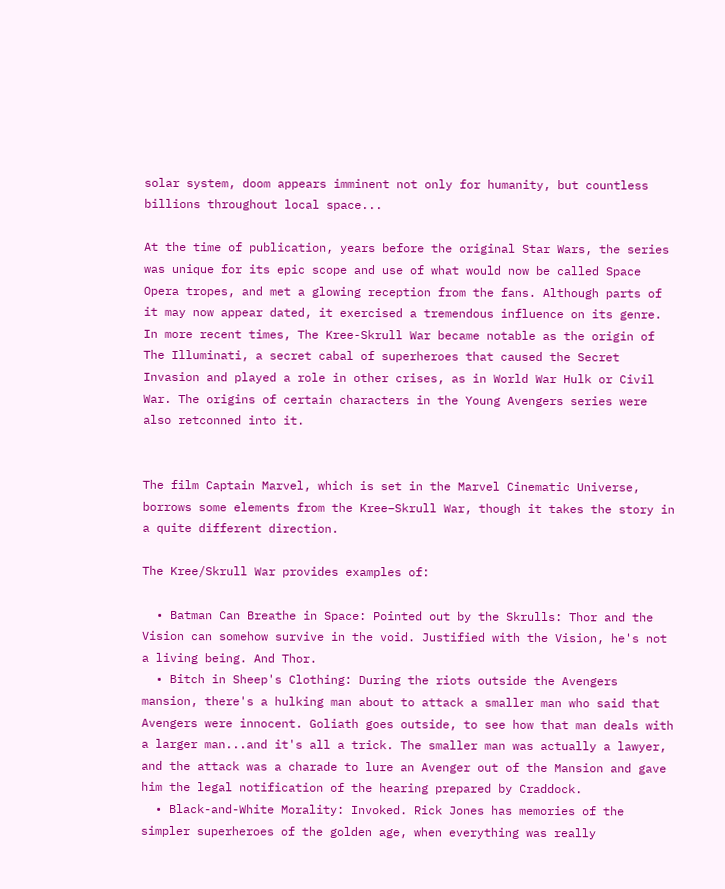solar system, doom appears imminent not only for humanity, but countless billions throughout local space...

At the time of publication, years before the original Star Wars, the series was unique for its epic scope and use of what would now be called Space Opera tropes, and met a glowing reception from the fans. Although parts of it may now appear dated, it exercised a tremendous influence on its genre. In more recent times, The Kree-Skrull War became notable as the origin of The Illuminati, a secret cabal of superheroes that caused the Secret Invasion and played a role in other crises, as in World War Hulk or Civil War. The origins of certain characters in the Young Avengers series were also retconned into it.


The film Captain Marvel, which is set in the Marvel Cinematic Universe, borrows some elements from the Kree–Skrull War, though it takes the story in a quite different direction.

The Kree/Skrull War provides examples of:

  • Batman Can Breathe in Space: Pointed out by the Skrulls: Thor and the Vision can somehow survive in the void. Justified with the Vision, he's not a living being. And Thor.
  • Bitch in Sheep's Clothing: During the riots outside the Avengers mansion, there's a hulking man about to attack a smaller man who said that Avengers were innocent. Goliath goes outside, to see how that man deals with a larger man...and it's all a trick. The smaller man was actually a lawyer, and the attack was a charade to lure an Avenger out of the Mansion and gave him the legal notification of the hearing prepared by Craddock.
  • Black-and-White Morality: Invoked. Rick Jones has memories of the simpler superheroes of the golden age, when everything was really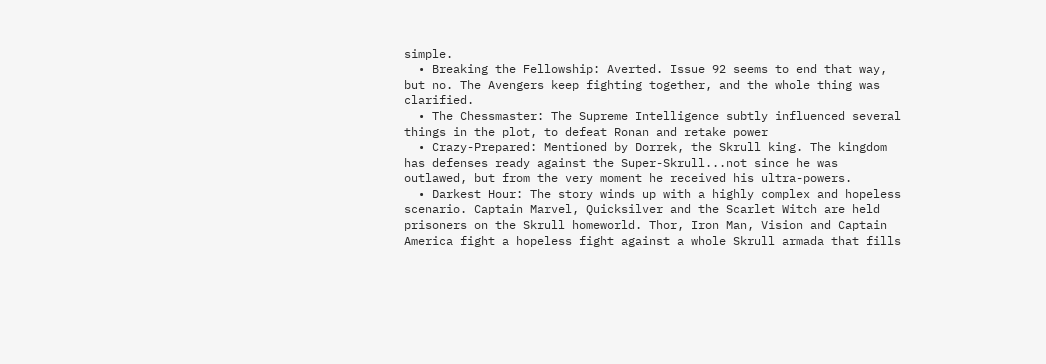simple.
  • Breaking the Fellowship: Averted. Issue 92 seems to end that way, but no. The Avengers keep fighting together, and the whole thing was clarified.
  • The Chessmaster: The Supreme Intelligence subtly influenced several things in the plot, to defeat Ronan and retake power
  • Crazy-Prepared: Mentioned by Dorrek, the Skrull king. The kingdom has defenses ready against the Super-Skrull...not since he was outlawed, but from the very moment he received his ultra-powers.
  • Darkest Hour: The story winds up with a highly complex and hopeless scenario. Captain Marvel, Quicksilver and the Scarlet Witch are held prisoners on the Skrull homeworld. Thor, Iron Man, Vision and Captain America fight a hopeless fight against a whole Skrull armada that fills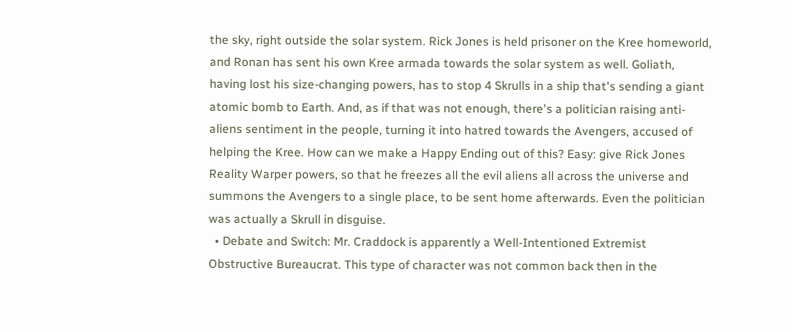the sky, right outside the solar system. Rick Jones is held prisoner on the Kree homeworld, and Ronan has sent his own Kree armada towards the solar system as well. Goliath, having lost his size-changing powers, has to stop 4 Skrulls in a ship that's sending a giant atomic bomb to Earth. And, as if that was not enough, there's a politician raising anti-aliens sentiment in the people, turning it into hatred towards the Avengers, accused of helping the Kree. How can we make a Happy Ending out of this? Easy: give Rick Jones Reality Warper powers, so that he freezes all the evil aliens all across the universe and summons the Avengers to a single place, to be sent home afterwards. Even the politician was actually a Skrull in disguise.
  • Debate and Switch: Mr. Craddock is apparently a Well-Intentioned Extremist Obstructive Bureaucrat. This type of character was not common back then in the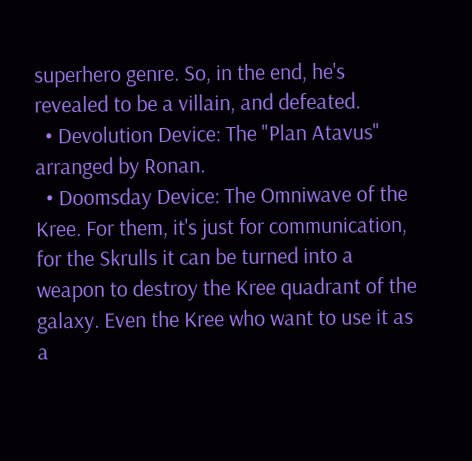superhero genre. So, in the end, he's revealed to be a villain, and defeated.
  • Devolution Device: The "Plan Atavus" arranged by Ronan.
  • Doomsday Device: The Omniwave of the Kree. For them, it's just for communication, for the Skrulls it can be turned into a weapon to destroy the Kree quadrant of the galaxy. Even the Kree who want to use it as a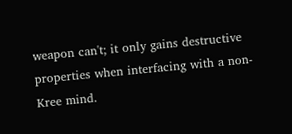weapon can't; it only gains destructive properties when interfacing with a non-Kree mind.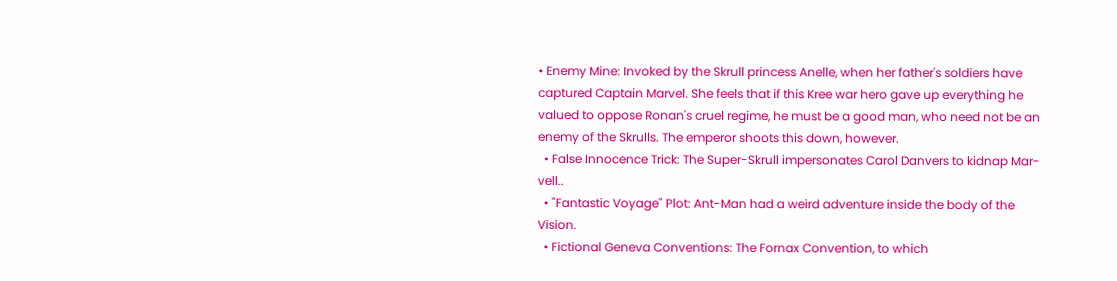• Enemy Mine: Invoked by the Skrull princess Anelle, when her father's soldiers have captured Captain Marvel. She feels that if this Kree war hero gave up everything he valued to oppose Ronan's cruel regime, he must be a good man, who need not be an enemy of the Skrulls. The emperor shoots this down, however.
  • False Innocence Trick: The Super-Skrull impersonates Carol Danvers to kidnap Mar-vell..
  • "Fantastic Voyage" Plot: Ant-Man had a weird adventure inside the body of the Vision.
  • Fictional Geneva Conventions: The Fornax Convention, to which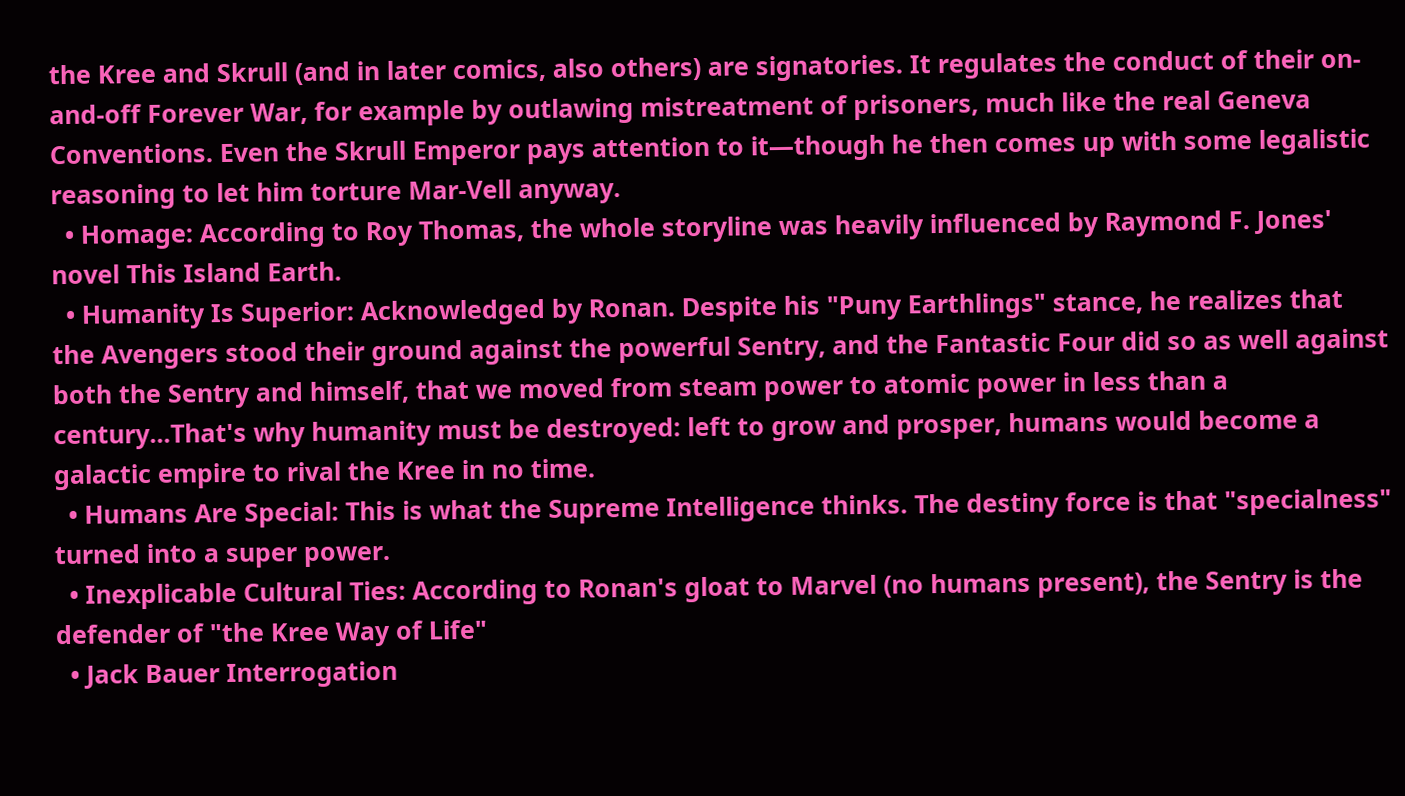the Kree and Skrull (and in later comics, also others) are signatories. It regulates the conduct of their on-and-off Forever War, for example by outlawing mistreatment of prisoners, much like the real Geneva Conventions. Even the Skrull Emperor pays attention to it—though he then comes up with some legalistic reasoning to let him torture Mar-Vell anyway.
  • Homage: According to Roy Thomas, the whole storyline was heavily influenced by Raymond F. Jones' novel This Island Earth.
  • Humanity Is Superior: Acknowledged by Ronan. Despite his "Puny Earthlings" stance, he realizes that the Avengers stood their ground against the powerful Sentry, and the Fantastic Four did so as well against both the Sentry and himself, that we moved from steam power to atomic power in less than a century...That's why humanity must be destroyed: left to grow and prosper, humans would become a galactic empire to rival the Kree in no time.
  • Humans Are Special: This is what the Supreme Intelligence thinks. The destiny force is that "specialness" turned into a super power.
  • Inexplicable Cultural Ties: According to Ronan's gloat to Marvel (no humans present), the Sentry is the defender of "the Kree Way of Life"
  • Jack Bauer Interrogation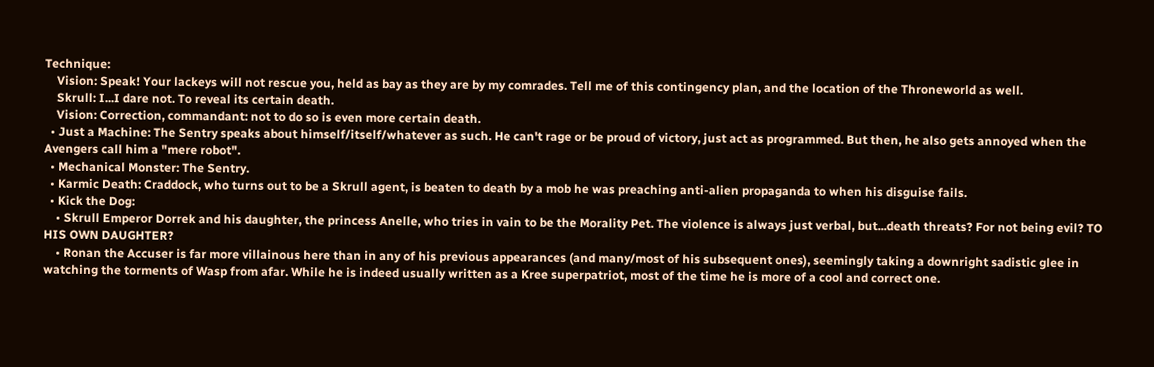Technique:
    Vision: Speak! Your lackeys will not rescue you, held as bay as they are by my comrades. Tell me of this contingency plan, and the location of the Throneworld as well.
    Skrull: I...I dare not. To reveal its certain death.
    Vision: Correction, commandant: not to do so is even more certain death.
  • Just a Machine: The Sentry speaks about himself/itself/whatever as such. He can't rage or be proud of victory, just act as programmed. But then, he also gets annoyed when the Avengers call him a "mere robot".
  • Mechanical Monster: The Sentry.
  • Karmic Death: Craddock, who turns out to be a Skrull agent, is beaten to death by a mob he was preaching anti-alien propaganda to when his disguise fails.
  • Kick the Dog:
    • Skrull Emperor Dorrek and his daughter, the princess Anelle, who tries in vain to be the Morality Pet. The violence is always just verbal, but...death threats? For not being evil? TO HIS OWN DAUGHTER?
    • Ronan the Accuser is far more villainous here than in any of his previous appearances (and many/most of his subsequent ones), seemingly taking a downright sadistic glee in watching the torments of Wasp from afar. While he is indeed usually written as a Kree superpatriot, most of the time he is more of a cool and correct one.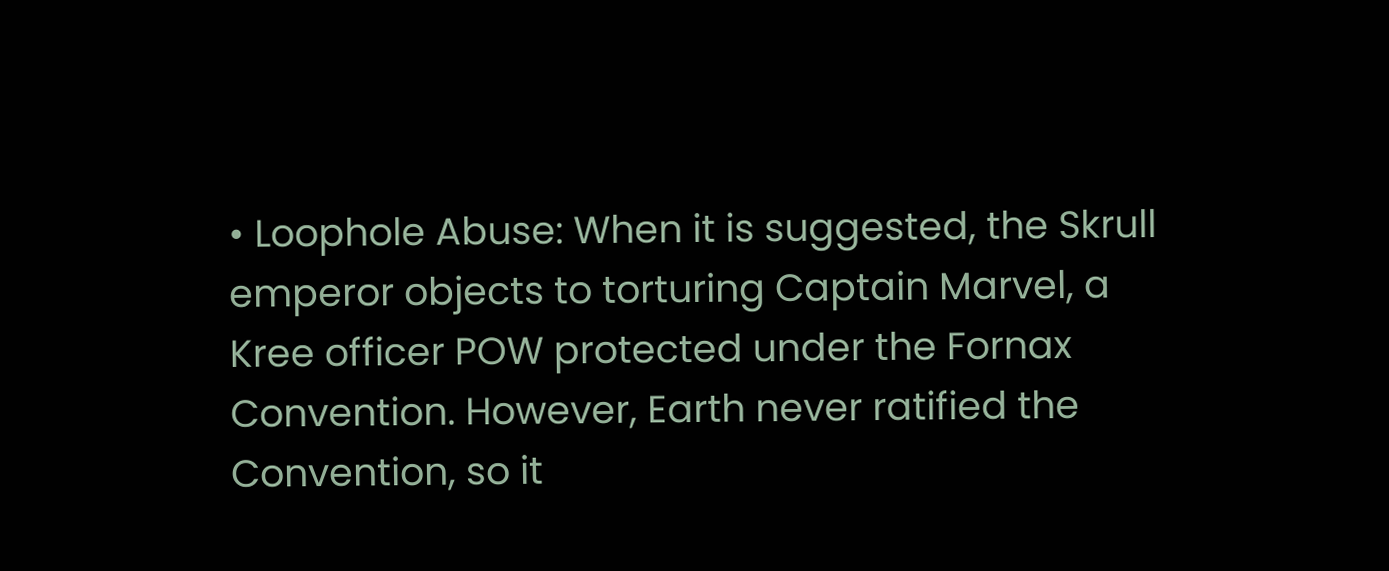• Loophole Abuse: When it is suggested, the Skrull emperor objects to torturing Captain Marvel, a Kree officer POW protected under the Fornax Convention. However, Earth never ratified the Convention, so it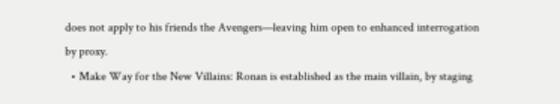does not apply to his friends the Avengers—leaving him open to enhanced interrogation by proxy.
  • Make Way for the New Villains: Ronan is established as the main villain, by staging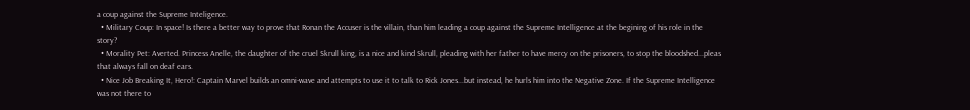a coup against the Supreme Inteligence.
  • Military Coup: In space! Is there a better way to prove that Ronan the Accuser is the villain, than him leading a coup against the Supreme Intelligence at the begining of his role in the story?
  • Morality Pet: Averted. Princess Anelle, the daughter of the cruel Skrull king, is a nice and kind Skrull, pleading with her father to have mercy on the prisoners, to stop the bloodshed...pleas that always fall on deaf ears.
  • Nice Job Breaking It, Hero!: Captain Marvel builds an omni-wave and attempts to use it to talk to Rick Jones...but instead, he hurls him into the Negative Zone. If the Supreme Intelligence was not there to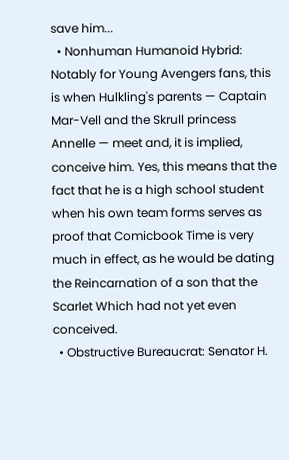save him...
  • Nonhuman Humanoid Hybrid: Notably for Young Avengers fans, this is when Hulkling's parents — Captain Mar-Vell and the Skrull princess Annelle — meet and, it is implied, conceive him. Yes, this means that the fact that he is a high school student when his own team forms serves as proof that Comicbook Time is very much in effect, as he would be dating the Reincarnation of a son that the Scarlet Which had not yet even conceived.
  • Obstructive Bureaucrat: Senator H.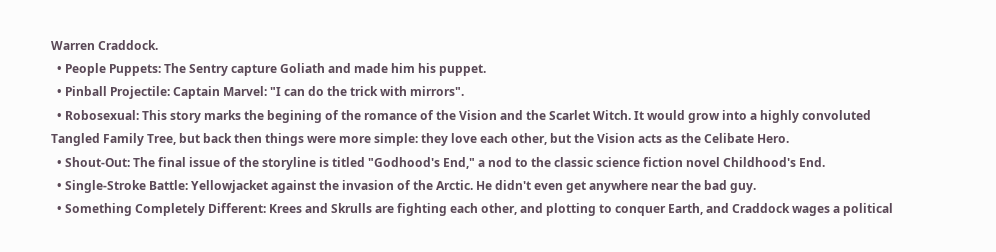Warren Craddock.
  • People Puppets: The Sentry capture Goliath and made him his puppet.
  • Pinball Projectile: Captain Marvel: "I can do the trick with mirrors".
  • Robosexual: This story marks the begining of the romance of the Vision and the Scarlet Witch. It would grow into a highly convoluted Tangled Family Tree, but back then things were more simple: they love each other, but the Vision acts as the Celibate Hero.
  • Shout-Out: The final issue of the storyline is titled "Godhood's End," a nod to the classic science fiction novel Childhood's End.
  • Single-Stroke Battle: Yellowjacket against the invasion of the Arctic. He didn't even get anywhere near the bad guy.
  • Something Completely Different: Krees and Skrulls are fighting each other, and plotting to conquer Earth, and Craddock wages a political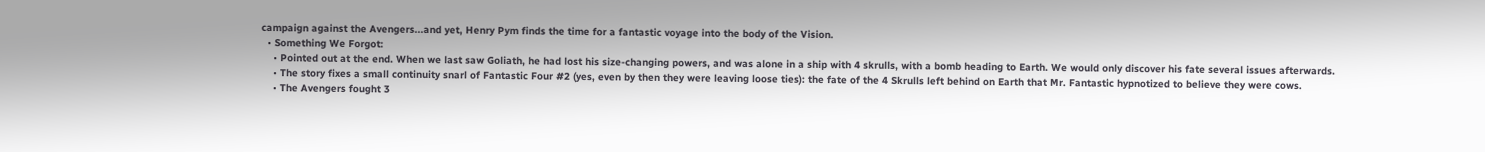campaign against the Avengers...and yet, Henry Pym finds the time for a fantastic voyage into the body of the Vision.
  • Something We Forgot:
    • Pointed out at the end. When we last saw Goliath, he had lost his size-changing powers, and was alone in a ship with 4 skrulls, with a bomb heading to Earth. We would only discover his fate several issues afterwards.
    • The story fixes a small continuity snarl of Fantastic Four #2 (yes, even by then they were leaving loose ties): the fate of the 4 Skrulls left behind on Earth that Mr. Fantastic hypnotized to believe they were cows.
    • The Avengers fought 3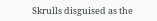Skrulls disguised as the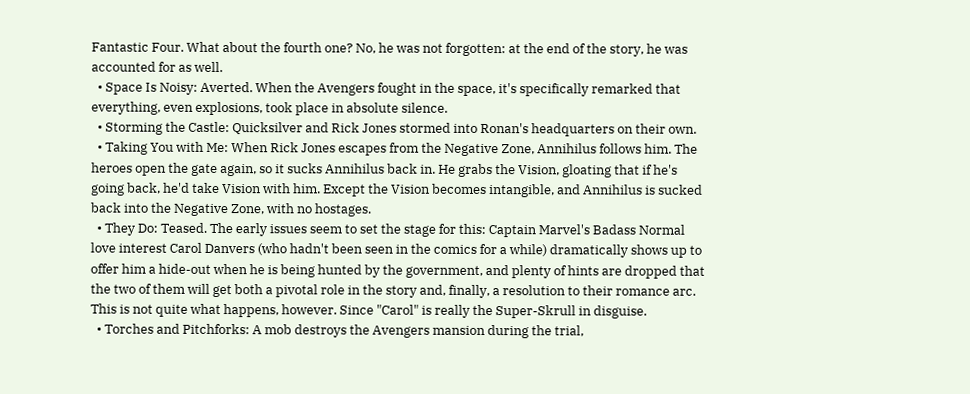Fantastic Four. What about the fourth one? No, he was not forgotten: at the end of the story, he was accounted for as well.
  • Space Is Noisy: Averted. When the Avengers fought in the space, it's specifically remarked that everything, even explosions, took place in absolute silence.
  • Storming the Castle: Quicksilver and Rick Jones stormed into Ronan's headquarters on their own.
  • Taking You with Me: When Rick Jones escapes from the Negative Zone, Annihilus follows him. The heroes open the gate again, so it sucks Annihilus back in. He grabs the Vision, gloating that if he's going back, he'd take Vision with him. Except the Vision becomes intangible, and Annihilus is sucked back into the Negative Zone, with no hostages.
  • They Do: Teased. The early issues seem to set the stage for this: Captain Marvel's Badass Normal love interest Carol Danvers (who hadn't been seen in the comics for a while) dramatically shows up to offer him a hide-out when he is being hunted by the government, and plenty of hints are dropped that the two of them will get both a pivotal role in the story and, finally, a resolution to their romance arc. This is not quite what happens, however. Since "Carol" is really the Super-Skrull in disguise.
  • Torches and Pitchforks: A mob destroys the Avengers mansion during the trial,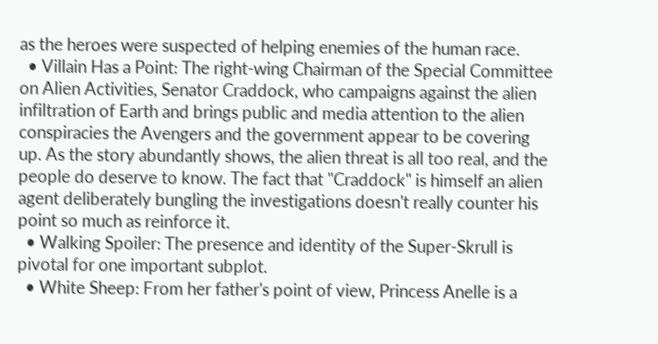as the heroes were suspected of helping enemies of the human race.
  • Villain Has a Point: The right-wing Chairman of the Special Committee on Alien Activities, Senator Craddock, who campaigns against the alien infiltration of Earth and brings public and media attention to the alien conspiracies the Avengers and the government appear to be covering up. As the story abundantly shows, the alien threat is all too real, and the people do deserve to know. The fact that "Craddock" is himself an alien agent deliberately bungling the investigations doesn't really counter his point so much as reinforce it.
  • Walking Spoiler: The presence and identity of the Super-Skrull is pivotal for one important subplot.
  • White Sheep: From her father's point of view, Princess Anelle is a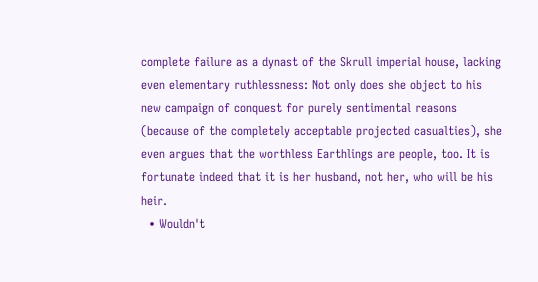complete failure as a dynast of the Skrull imperial house, lacking even elementary ruthlessness: Not only does she object to his new campaign of conquest for purely sentimental reasons (because of the completely acceptable projected casualties), she even argues that the worthless Earthlings are people, too. It is fortunate indeed that it is her husband, not her, who will be his heir.
  • Wouldn't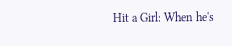Hit a Girl: When he's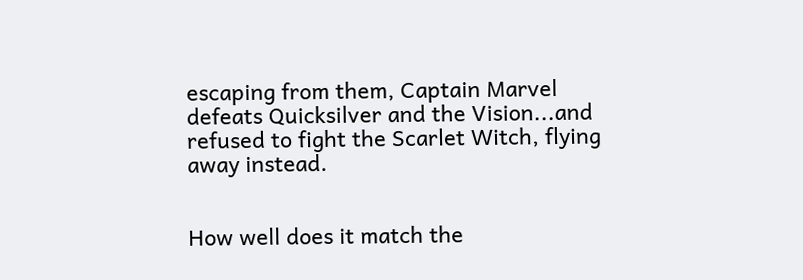escaping from them, Captain Marvel defeats Quicksilver and the Vision...and refused to fight the Scarlet Witch, flying away instead.


How well does it match the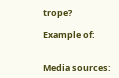trope?

Example of:


Media sources: